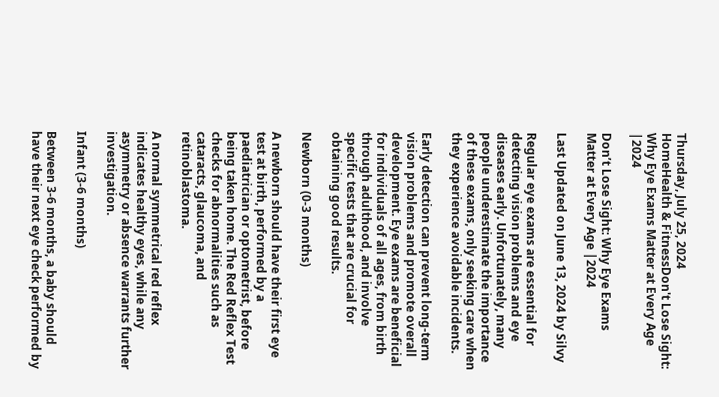Thursday, July 25, 2024
HomeHealth & FitnessDon't Lose Sight: Why Eye Exams Matter at Every Age |2024

Don’t Lose Sight: Why Eye Exams Matter at Every Age |2024

Last Updated on June 13, 2024 by Silvy

Regular eye exams are essential for detecting vision problems and eye diseases early. Unfortunately, many people underestimate the importance of these exams, only seeking care when they experience avoidable incidents.

Early detection can prevent long-term vision problems and promote overall development. Eye exams are beneficial for individuals of all ages, from birth through adulthood, and involve specific tests that are crucial for obtaining good results.

Newborn (0-3 months)

A newborn should have their first eye test at birth, performed by a paediatrician or optometrist, before being taken home. The Red Reflex Test checks for abnormalities such as cataracts, glaucoma, and retinoblastoma.

A normal symmetrical red reflex indicates healthy eyes, while any asymmetry or absence warrants further investigation.

Infant (3-6 months)

Between 3-6 months, a baby should have their next eye check performed by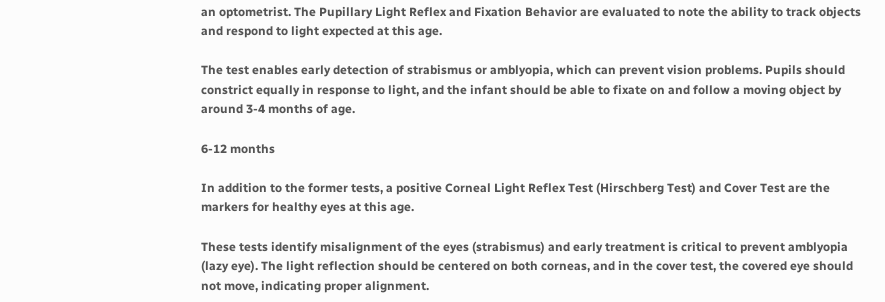an optometrist. The Pupillary Light Reflex and Fixation Behavior are evaluated to note the ability to track objects and respond to light expected at this age.

The test enables early detection of strabismus or amblyopia, which can prevent vision problems. Pupils should constrict equally in response to light, and the infant should be able to fixate on and follow a moving object by around 3-4 months of age.

6-12 months

In addition to the former tests, a positive Corneal Light Reflex Test (Hirschberg Test) and Cover Test are the markers for healthy eyes at this age.

These tests identify misalignment of the eyes (strabismus) and early treatment is critical to prevent amblyopia (lazy eye). The light reflection should be centered on both corneas, and in the cover test, the covered eye should not move, indicating proper alignment.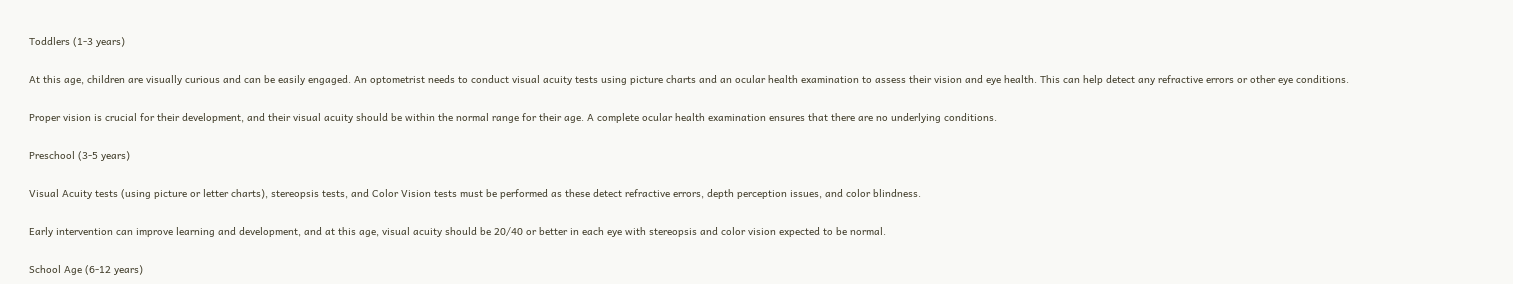Toddlers (1-3 years)

At this age, children are visually curious and can be easily engaged. An optometrist needs to conduct visual acuity tests using picture charts and an ocular health examination to assess their vision and eye health. This can help detect any refractive errors or other eye conditions.

Proper vision is crucial for their development, and their visual acuity should be within the normal range for their age. A complete ocular health examination ensures that there are no underlying conditions.

Preschool (3-5 years)

Visual Acuity tests (using picture or letter charts), stereopsis tests, and Color Vision tests must be performed as these detect refractive errors, depth perception issues, and color blindness.

Early intervention can improve learning and development, and at this age, visual acuity should be 20/40 or better in each eye with stereopsis and color vision expected to be normal.

School Age (6-12 years)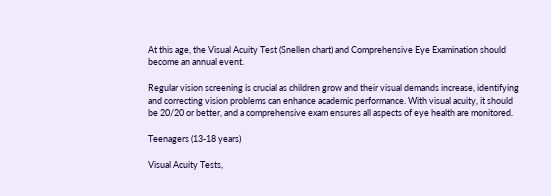At this age, the Visual Acuity Test (Snellen chart) and Comprehensive Eye Examination should become an annual event.

Regular vision screening is crucial as children grow and their visual demands increase, identifying and correcting vision problems can enhance academic performance. With visual acuity, it should be 20/20 or better, and a comprehensive exam ensures all aspects of eye health are monitored.

Teenagers (13-18 years)

Visual Acuity Tests,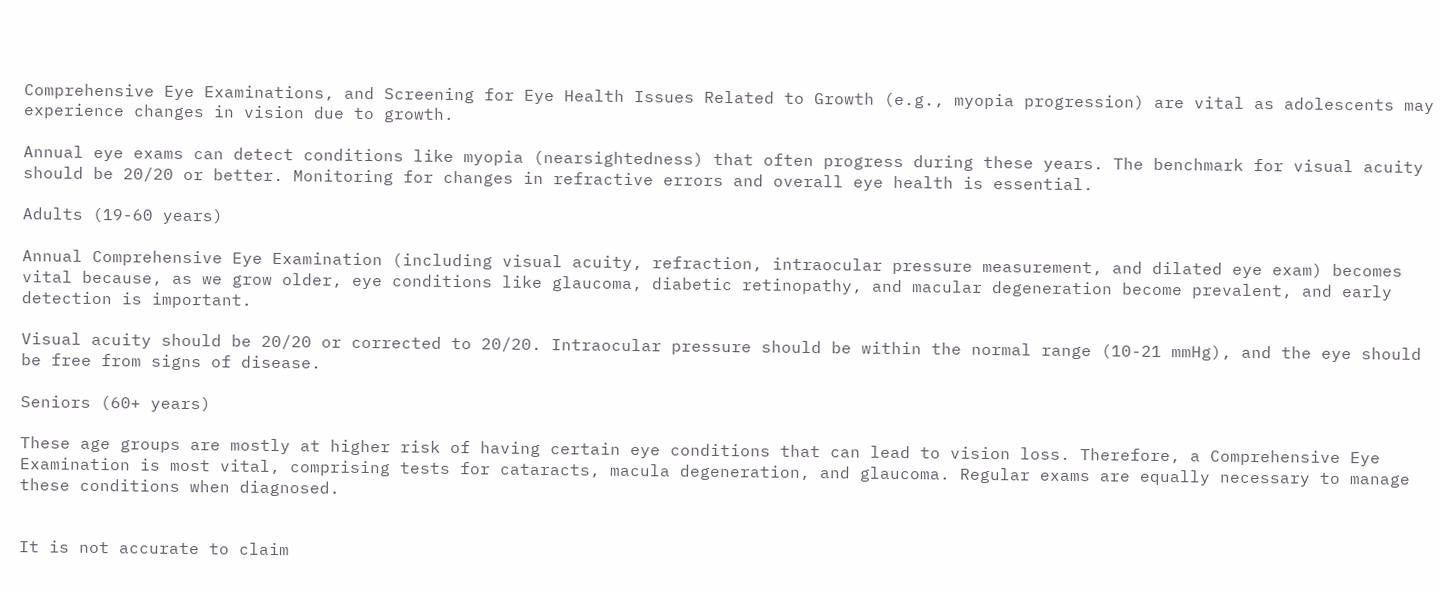Comprehensive Eye Examinations, and Screening for Eye Health Issues Related to Growth (e.g., myopia progression) are vital as adolescents may experience changes in vision due to growth.

Annual eye exams can detect conditions like myopia (nearsightedness) that often progress during these years. The benchmark for visual acuity should be 20/20 or better. Monitoring for changes in refractive errors and overall eye health is essential.

Adults (19-60 years)

Annual Comprehensive Eye Examination (including visual acuity, refraction, intraocular pressure measurement, and dilated eye exam) becomes vital because, as we grow older, eye conditions like glaucoma, diabetic retinopathy, and macular degeneration become prevalent, and early detection is important.

Visual acuity should be 20/20 or corrected to 20/20. Intraocular pressure should be within the normal range (10-21 mmHg), and the eye should be free from signs of disease.

Seniors (60+ years)

These age groups are mostly at higher risk of having certain eye conditions that can lead to vision loss. Therefore, a Comprehensive Eye Examination is most vital, comprising tests for cataracts, macula degeneration, and glaucoma. Regular exams are equally necessary to manage these conditions when diagnosed.


It is not accurate to claim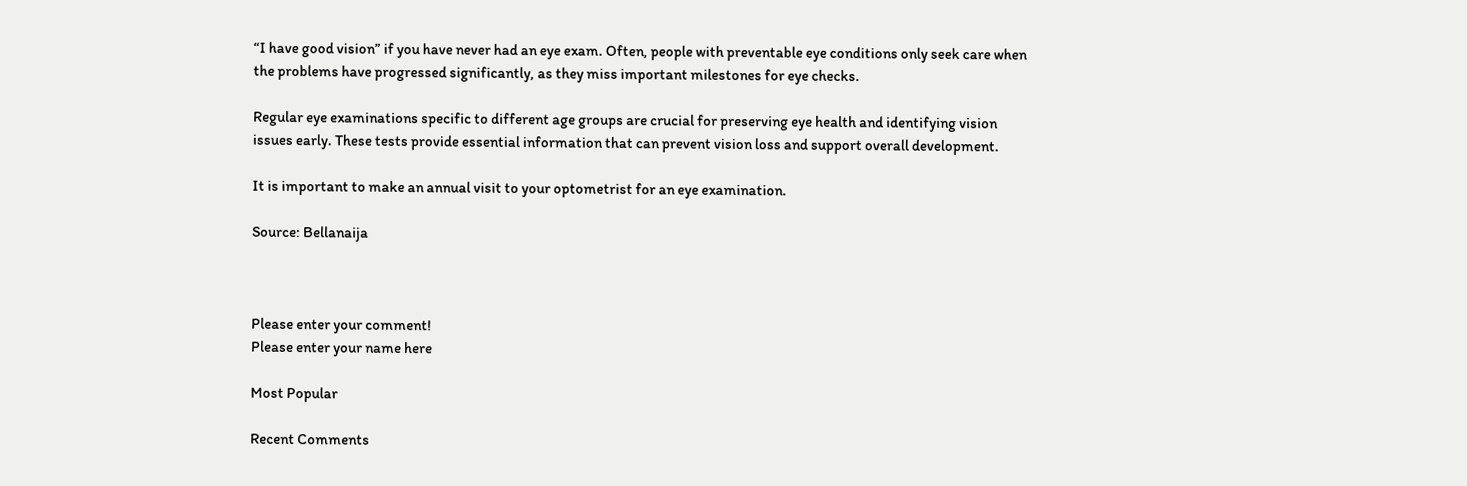“I have good vision” if you have never had an eye exam. Often, people with preventable eye conditions only seek care when the problems have progressed significantly, as they miss important milestones for eye checks.

Regular eye examinations specific to different age groups are crucial for preserving eye health and identifying vision issues early. These tests provide essential information that can prevent vision loss and support overall development.

It is important to make an annual visit to your optometrist for an eye examination.

Source: Bellanaija



Please enter your comment!
Please enter your name here

Most Popular

Recent Comments